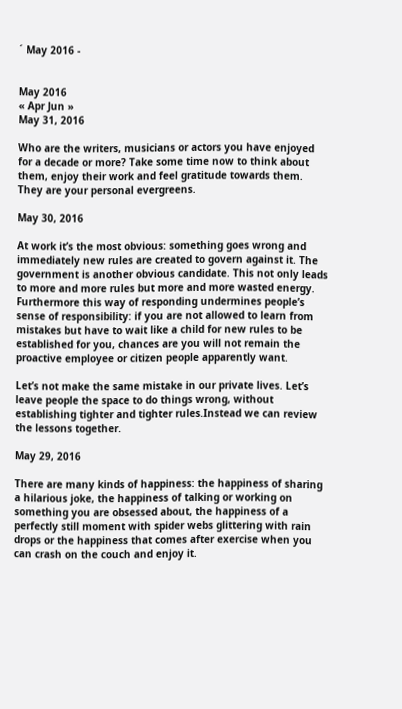´ May 2016 -


May 2016
« Apr Jun »
May 31, 2016

Who are the writers, musicians or actors you have enjoyed for a decade or more? Take some time now to think about them, enjoy their work and feel gratitude towards them. They are your personal evergreens.

May 30, 2016

At work it’s the most obvious: something goes wrong and immediately new rules are created to govern against it. The government is another obvious candidate. This not only leads to more and more rules but more and more wasted energy. Furthermore this way of responding undermines people’s sense of responsibility: if you are not allowed to learn from mistakes but have to wait like a child for new rules to be established for you, chances are you will not remain the proactive employee or citizen people apparently want.

Let’s not make the same mistake in our private lives. Let’s leave people the space to do things wrong, without establishing tighter and tighter rules.Instead we can review the lessons together.

May 29, 2016

There are many kinds of happiness: the happiness of sharing a hilarious joke, the happiness of talking or working on something you are obsessed about, the happiness of a perfectly still moment with spider webs glittering with rain drops or the happiness that comes after exercise when you can crash on the couch and enjoy it.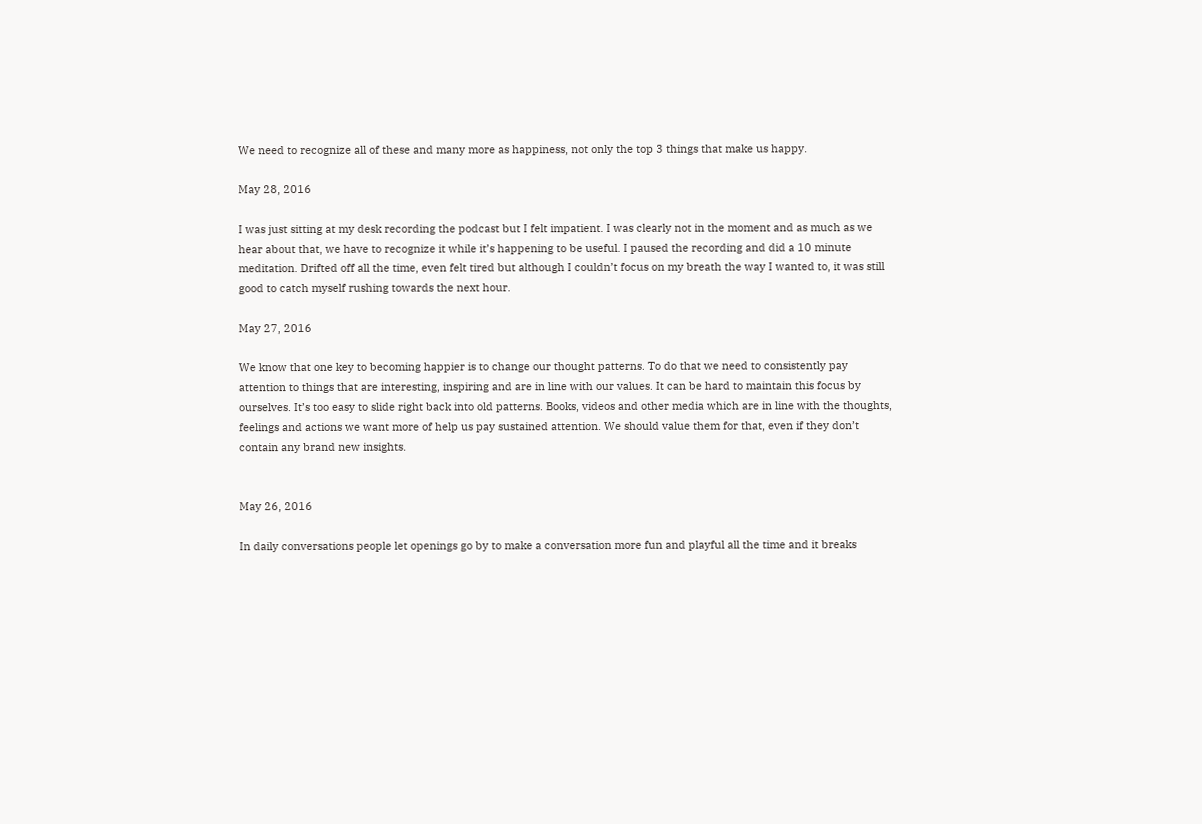We need to recognize all of these and many more as happiness, not only the top 3 things that make us happy.

May 28, 2016

I was just sitting at my desk recording the podcast but I felt impatient. I was clearly not in the moment and as much as we hear about that, we have to recognize it while it’s happening to be useful. I paused the recording and did a 10 minute meditation. Drifted off all the time, even felt tired but although I couldn’t focus on my breath the way I wanted to, it was still good to catch myself rushing towards the next hour.

May 27, 2016

We know that one key to becoming happier is to change our thought patterns. To do that we need to consistently pay attention to things that are interesting, inspiring and are in line with our values. It can be hard to maintain this focus by ourselves. It’s too easy to slide right back into old patterns. Books, videos and other media which are in line with the thoughts, feelings and actions we want more of help us pay sustained attention. We should value them for that, even if they don’t contain any brand new insights.


May 26, 2016

In daily conversations people let openings go by to make a conversation more fun and playful all the time and it breaks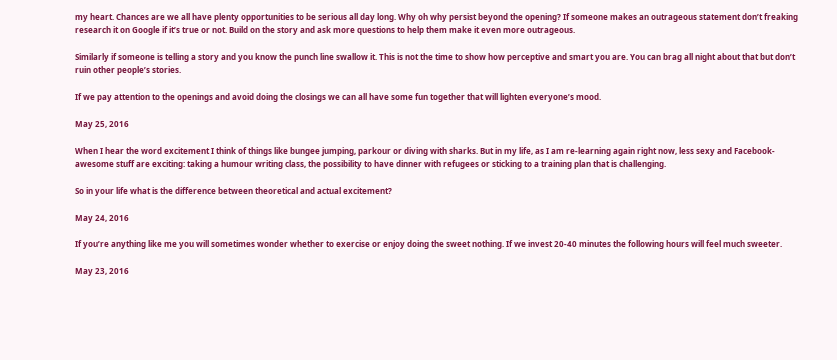my heart. Chances are we all have plenty opportunities to be serious all day long. Why oh why persist beyond the opening? If someone makes an outrageous statement don’t freaking research it on Google if it’s true or not. Build on the story and ask more questions to help them make it even more outrageous.

Similarly if someone is telling a story and you know the punch line swallow it. This is not the time to show how perceptive and smart you are. You can brag all night about that but don’t ruin other people’s stories.

If we pay attention to the openings and avoid doing the closings we can all have some fun together that will lighten everyone’s mood.

May 25, 2016

When I hear the word excitement I think of things like bungee jumping, parkour or diving with sharks. But in my life, as I am re-learning again right now, less sexy and Facebook-awesome stuff are exciting: taking a humour writing class, the possibility to have dinner with refugees or sticking to a training plan that is challenging.

So in your life what is the difference between theoretical and actual excitement?

May 24, 2016

If you’re anything like me you will sometimes wonder whether to exercise or enjoy doing the sweet nothing. If we invest 20-40 minutes the following hours will feel much sweeter.

May 23, 2016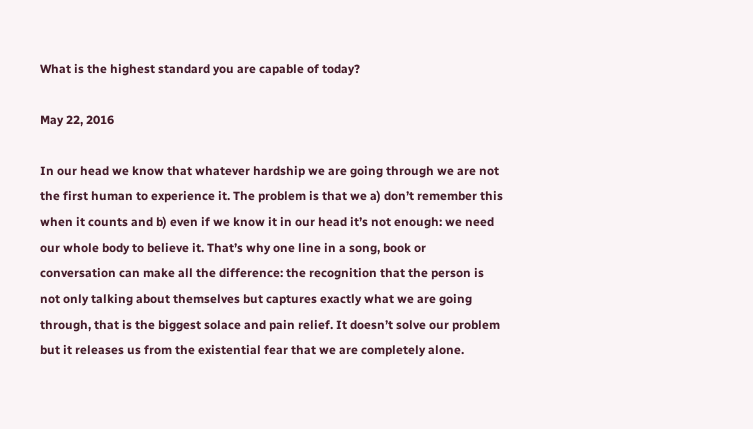What is the highest standard you are capable of today?

May 22, 2016

In our head we know that whatever hardship we are going through we are not the first human to experience it. The problem is that we a) don’t remember this when it counts and b) even if we know it in our head it’s not enough: we need our whole body to believe it. That’s why one line in a song, book or conversation can make all the difference: the recognition that the person is not only talking about themselves but captures exactly what we are going through, that is the biggest solace and pain relief. It doesn’t solve our problem but it releases us from the existential fear that we are completely alone.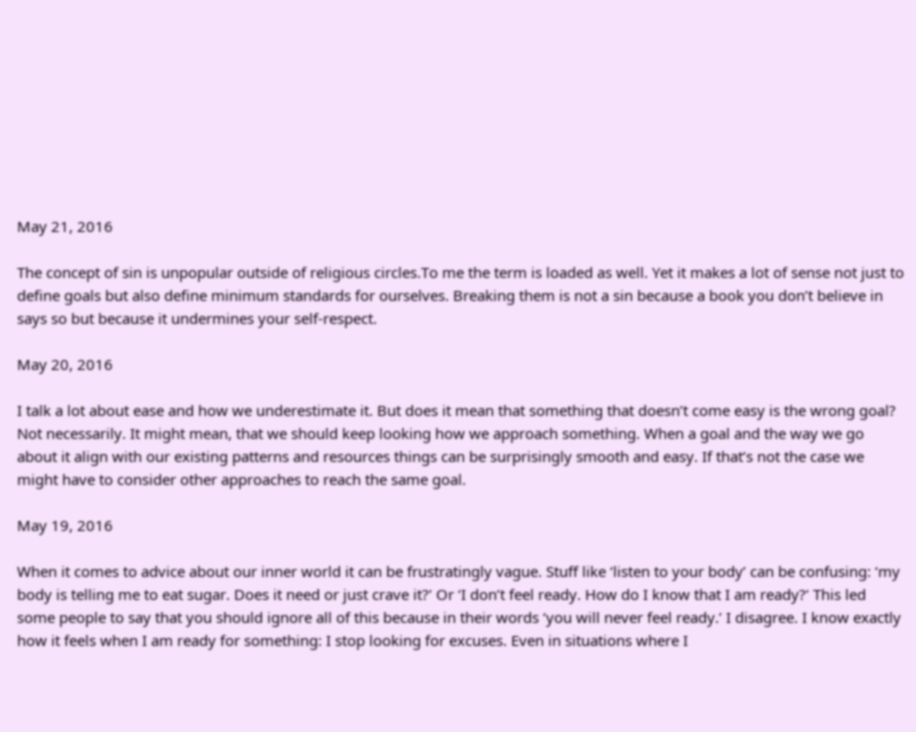May 21, 2016

The concept of sin is unpopular outside of religious circles.To me the term is loaded as well. Yet it makes a lot of sense not just to define goals but also define minimum standards for ourselves. Breaking them is not a sin because a book you don’t believe in says so but because it undermines your self-respect.

May 20, 2016

I talk a lot about ease and how we underestimate it. But does it mean that something that doesn’t come easy is the wrong goal? Not necessarily. It might mean, that we should keep looking how we approach something. When a goal and the way we go about it align with our existing patterns and resources things can be surprisingly smooth and easy. If that’s not the case we might have to consider other approaches to reach the same goal.

May 19, 2016

When it comes to advice about our inner world it can be frustratingly vague. Stuff like ‘listen to your body’ can be confusing: ‘my body is telling me to eat sugar. Does it need or just crave it?’ Or ‘I don’t feel ready. How do I know that I am ready?’ This led some people to say that you should ignore all of this because in their words ‘you will never feel ready.’ I disagree. I know exactly how it feels when I am ready for something: I stop looking for excuses. Even in situations where I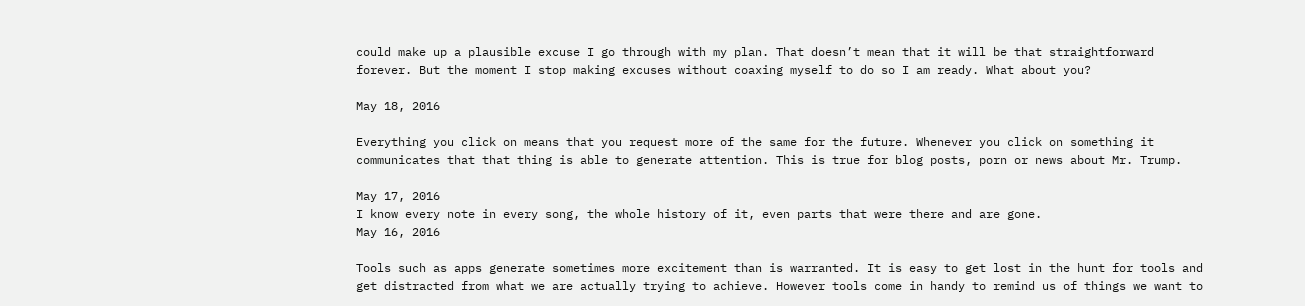could make up a plausible excuse I go through with my plan. That doesn’t mean that it will be that straightforward forever. But the moment I stop making excuses without coaxing myself to do so I am ready. What about you?

May 18, 2016

Everything you click on means that you request more of the same for the future. Whenever you click on something it communicates that that thing is able to generate attention. This is true for blog posts, porn or news about Mr. Trump.

May 17, 2016
I know every note in every song, the whole history of it, even parts that were there and are gone.
May 16, 2016

Tools such as apps generate sometimes more excitement than is warranted. It is easy to get lost in the hunt for tools and get distracted from what we are actually trying to achieve. However tools come in handy to remind us of things we want to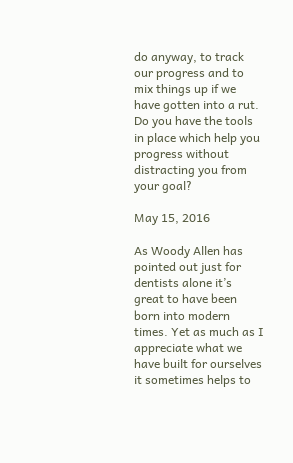do anyway, to track our progress and to mix things up if we have gotten into a rut. Do you have the tools in place which help you progress without distracting you from your goal?

May 15, 2016

As Woody Allen has pointed out just for dentists alone it’s great to have been born into modern times. Yet as much as I appreciate what we have built for ourselves it sometimes helps to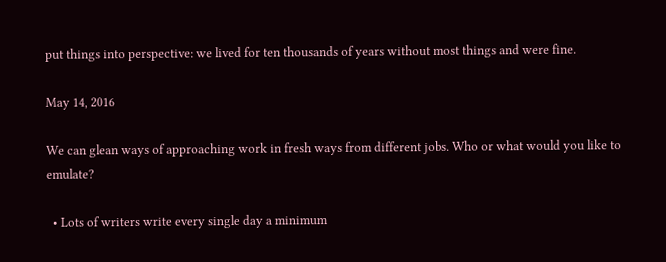put things into perspective: we lived for ten thousands of years without most things and were fine.

May 14, 2016

We can glean ways of approaching work in fresh ways from different jobs. Who or what would you like to emulate?

  • Lots of writers write every single day a minimum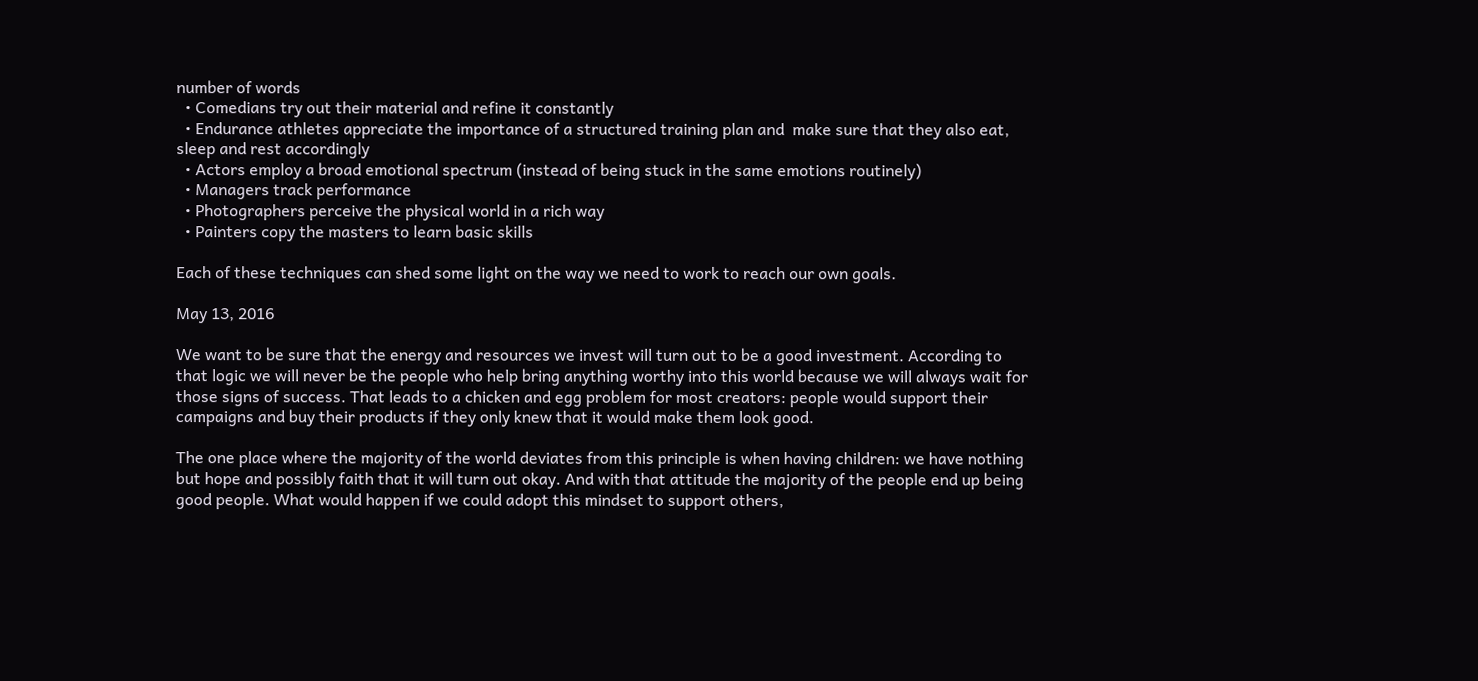number of words
  • Comedians try out their material and refine it constantly
  • Endurance athletes appreciate the importance of a structured training plan and  make sure that they also eat, sleep and rest accordingly
  • Actors employ a broad emotional spectrum (instead of being stuck in the same emotions routinely)
  • Managers track performance
  • Photographers perceive the physical world in a rich way
  • Painters copy the masters to learn basic skills

Each of these techniques can shed some light on the way we need to work to reach our own goals.

May 13, 2016

We want to be sure that the energy and resources we invest will turn out to be a good investment. According to that logic we will never be the people who help bring anything worthy into this world because we will always wait for those signs of success. That leads to a chicken and egg problem for most creators: people would support their campaigns and buy their products if they only knew that it would make them look good.

The one place where the majority of the world deviates from this principle is when having children: we have nothing but hope and possibly faith that it will turn out okay. And with that attitude the majority of the people end up being good people. What would happen if we could adopt this mindset to support others,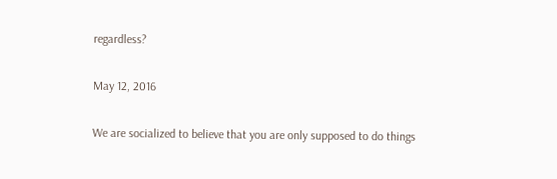regardless?

May 12, 2016

We are socialized to believe that you are only supposed to do things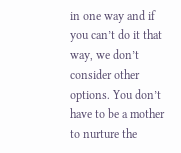in one way and if you can’t do it that way, we don’t consider other options. You don’t have to be a mother to nurture the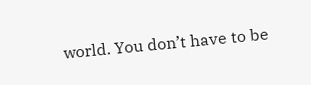world. You don’t have to be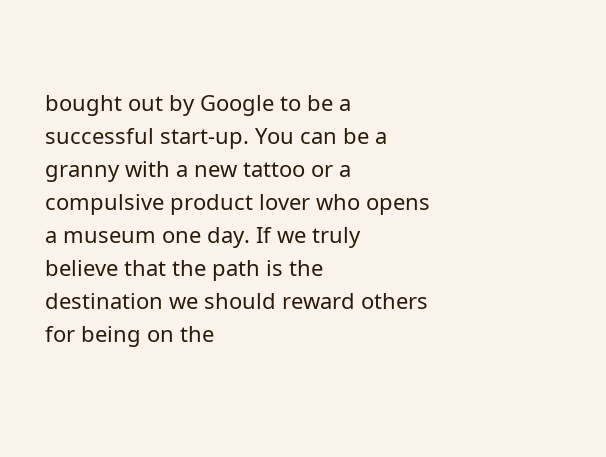bought out by Google to be a successful start-up. You can be a granny with a new tattoo or a compulsive product lover who opens a museum one day. If we truly believe that the path is the destination we should reward others for being on the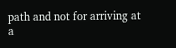path and not for arriving at a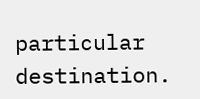particular destination.